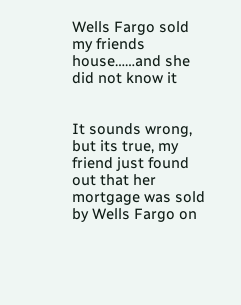Wells Fargo sold my friends house……and she did not know it


It sounds wrong, but its true, my friend just found out that her mortgage was sold by Wells Fargo on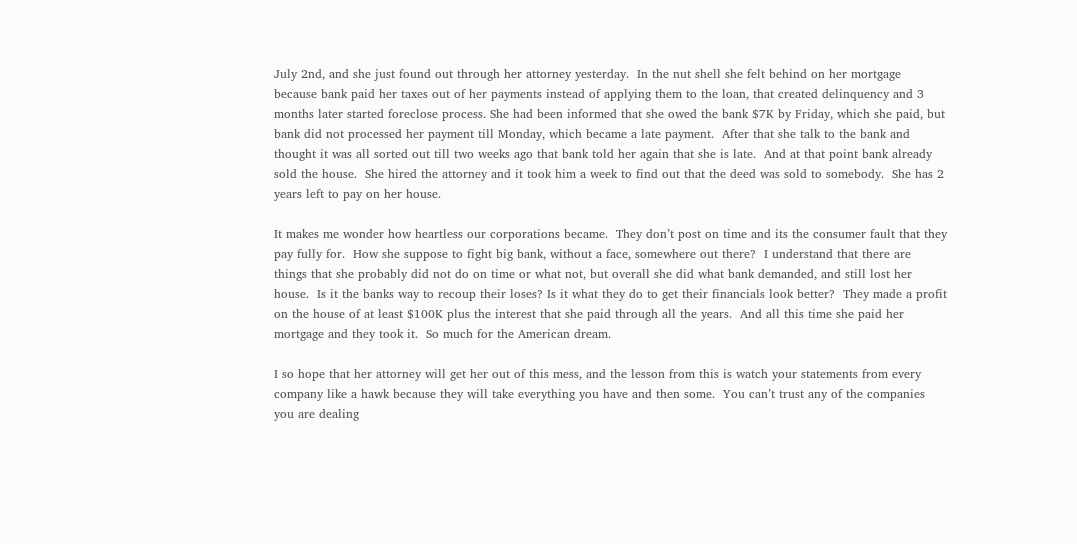July 2nd, and she just found out through her attorney yesterday.  In the nut shell she felt behind on her mortgage because bank paid her taxes out of her payments instead of applying them to the loan, that created delinquency and 3 months later started foreclose process. She had been informed that she owed the bank $7K by Friday, which she paid, but bank did not processed her payment till Monday, which became a late payment.  After that she talk to the bank and thought it was all sorted out till two weeks ago that bank told her again that she is late.  And at that point bank already sold the house.  She hired the attorney and it took him a week to find out that the deed was sold to somebody.  She has 2 years left to pay on her house.

It makes me wonder how heartless our corporations became.  They don’t post on time and its the consumer fault that they pay fully for.  How she suppose to fight big bank, without a face, somewhere out there?  I understand that there are things that she probably did not do on time or what not, but overall she did what bank demanded, and still lost her house.  Is it the banks way to recoup their loses? Is it what they do to get their financials look better?  They made a profit on the house of at least $100K plus the interest that she paid through all the years.  And all this time she paid her mortgage and they took it.  So much for the American dream.

I so hope that her attorney will get her out of this mess, and the lesson from this is watch your statements from every company like a hawk because they will take everything you have and then some.  You can’t trust any of the companies you are dealing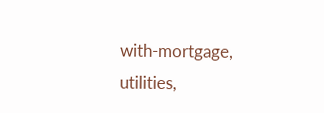with-mortgage, utilities,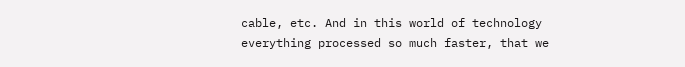cable, etc. And in this world of technology everything processed so much faster, that we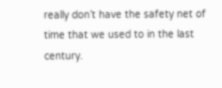really don’t have the safety net of time that we used to in the last century.